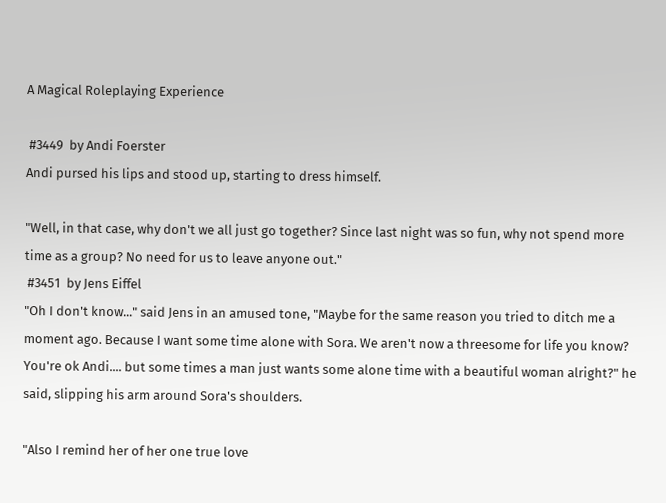A Magical Roleplaying Experience

 #3449  by Andi Foerster
Andi pursed his lips and stood up, starting to dress himself.

"Well, in that case, why don't we all just go together? Since last night was so fun, why not spend more time as a group? No need for us to leave anyone out."
 #3451  by Jens Eiffel
"Oh I don't know..." said Jens in an amused tone, "Maybe for the same reason you tried to ditch me a moment ago. Because I want some time alone with Sora. We aren't now a threesome for life you know? You're ok Andi.... but some times a man just wants some alone time with a beautiful woman alright?" he said, slipping his arm around Sora's shoulders.

"Also I remind her of her one true love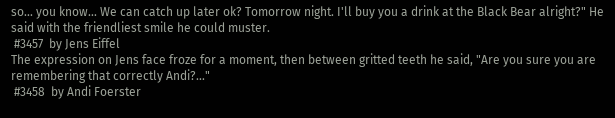so... you know... We can catch up later ok? Tomorrow night. I'll buy you a drink at the Black Bear alright?" He said with the friendliest smile he could muster.
 #3457  by Jens Eiffel
The expression on Jens face froze for a moment, then between gritted teeth he said, "Are you sure you are remembering that correctly Andi?..."
 #3458  by Andi Foerster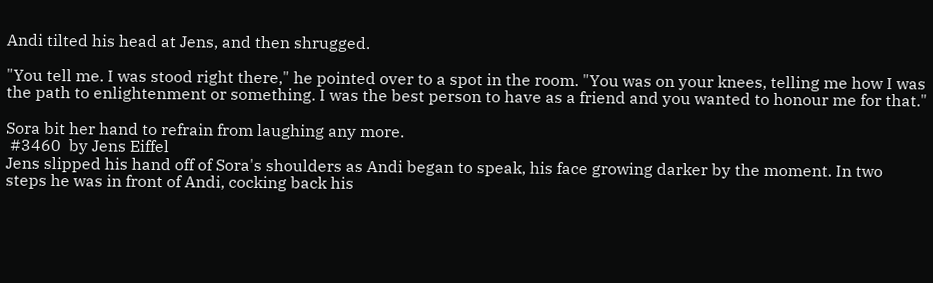Andi tilted his head at Jens, and then shrugged.

"You tell me. I was stood right there," he pointed over to a spot in the room. "You was on your knees, telling me how I was the path to enlightenment or something. I was the best person to have as a friend and you wanted to honour me for that."

Sora bit her hand to refrain from laughing any more.
 #3460  by Jens Eiffel
Jens slipped his hand off of Sora's shoulders as Andi began to speak, his face growing darker by the moment. In two steps he was in front of Andi, cocking back his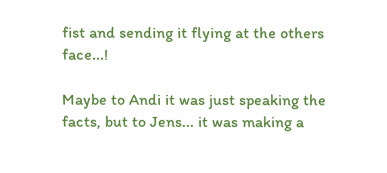fist and sending it flying at the others face...!

Maybe to Andi it was just speaking the facts, but to Jens... it was making a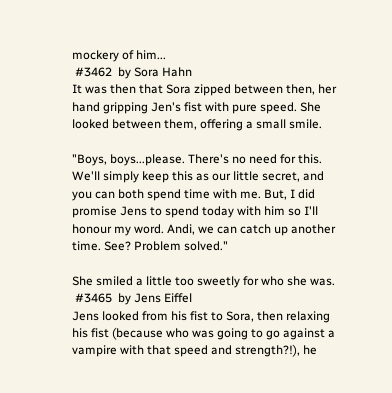mockery of him...
 #3462  by Sora Hahn
It was then that Sora zipped between then, her hand gripping Jen's fist with pure speed. She looked between them, offering a small smile.

"Boys, boys...please. There's no need for this. We'll simply keep this as our little secret, and you can both spend time with me. But, I did promise Jens to spend today with him so I'll honour my word. Andi, we can catch up another time. See? Problem solved."

She smiled a little too sweetly for who she was.
 #3465  by Jens Eiffel
Jens looked from his fist to Sora, then relaxing his fist (because who was going to go against a vampire with that speed and strength?!), he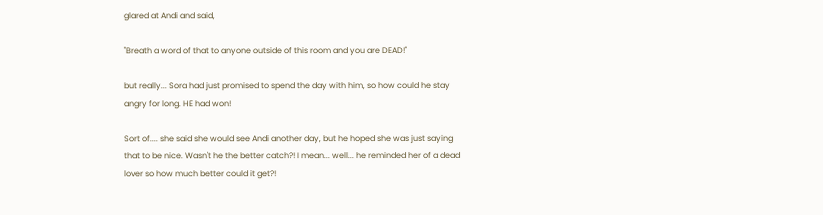glared at Andi and said,

"Breath a word of that to anyone outside of this room and you are DEAD!"

but really... Sora had just promised to spend the day with him, so how could he stay angry for long. HE had won!

Sort of.... she said she would see Andi another day, but he hoped she was just saying that to be nice. Wasn't he the better catch?! I mean... well... he reminded her of a dead lover so how much better could it get?!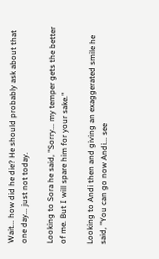Wait... how did he die? He should probably ask about that one day... just not today.

Looking to Sora he said, "Sorry... my temper gets the better of me. But I will spare him for your sake."

Looking to Andi then and giving an exaggerated smile he said, "You can go now Andi... see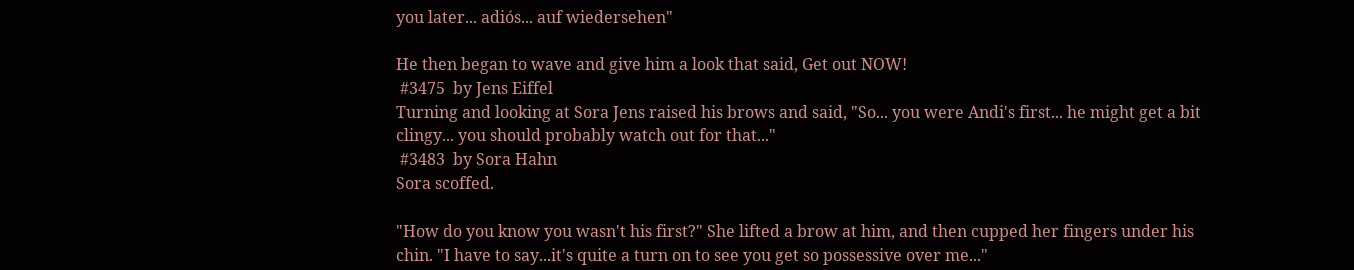you later... adiós... auf wiedersehen"

He then began to wave and give him a look that said, Get out NOW!
 #3475  by Jens Eiffel
Turning and looking at Sora Jens raised his brows and said, "So... you were Andi's first... he might get a bit clingy... you should probably watch out for that..."
 #3483  by Sora Hahn
Sora scoffed.

"How do you know you wasn't his first?" She lifted a brow at him, and then cupped her fingers under his chin. "I have to say...it's quite a turn on to see you get so possessive over me..."